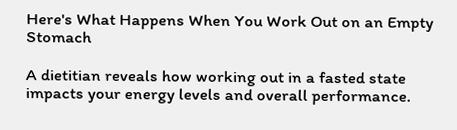Here's What Happens When You Work Out on an Empty Stomach

A dietitian reveals how working out in a fasted state impacts your energy levels and overall performance.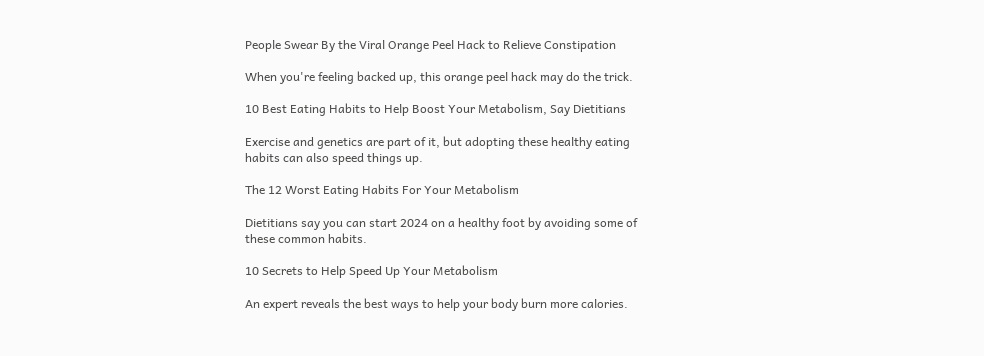People Swear By the Viral Orange Peel Hack to Relieve Constipation

When you're feeling backed up, this orange peel hack may do the trick.

10 Best Eating Habits to Help Boost Your Metabolism, Say Dietitians

Exercise and genetics are part of it, but adopting these healthy eating habits can also speed things up.

The 12 Worst Eating Habits For Your Metabolism

Dietitians say you can start 2024 on a healthy foot by avoiding some of these common habits.

10 Secrets to Help Speed Up Your Metabolism

An expert reveals the best ways to help your body burn more calories.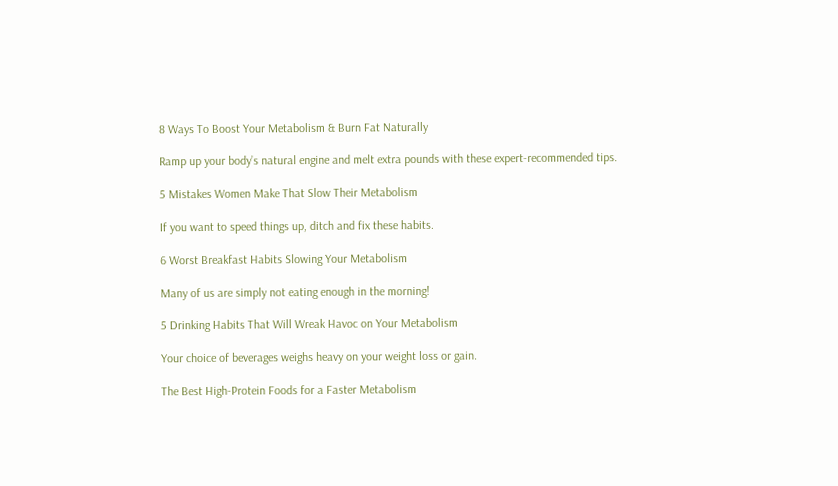8 Ways To Boost Your Metabolism & Burn Fat Naturally

Ramp up your body’s natural engine and melt extra pounds with these expert-recommended tips.

5 Mistakes Women Make That Slow Their Metabolism

If you want to speed things up, ditch and fix these habits.

6 Worst Breakfast Habits Slowing Your Metabolism

Many of us are simply not eating enough in the morning!

5 Drinking Habits That Will Wreak Havoc on Your Metabolism

Your choice of beverages weighs heavy on your weight loss or gain.

The Best High-Protein Foods for a Faster Metabolism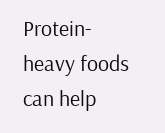Protein-heavy foods can help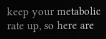keep your metabolic rate up, so here are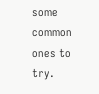some common ones to try.